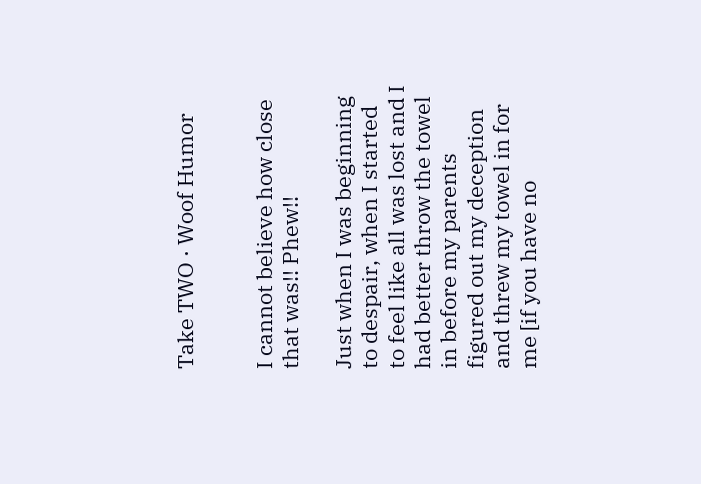Take TWO · Woof Humor


I cannot believe how close that was!! Phew!!

Just when I was beginning to despair, when I started to feel like all was lost and I had better throw the towel in before my parents figured out my deception and threw my towel in for me [if you have no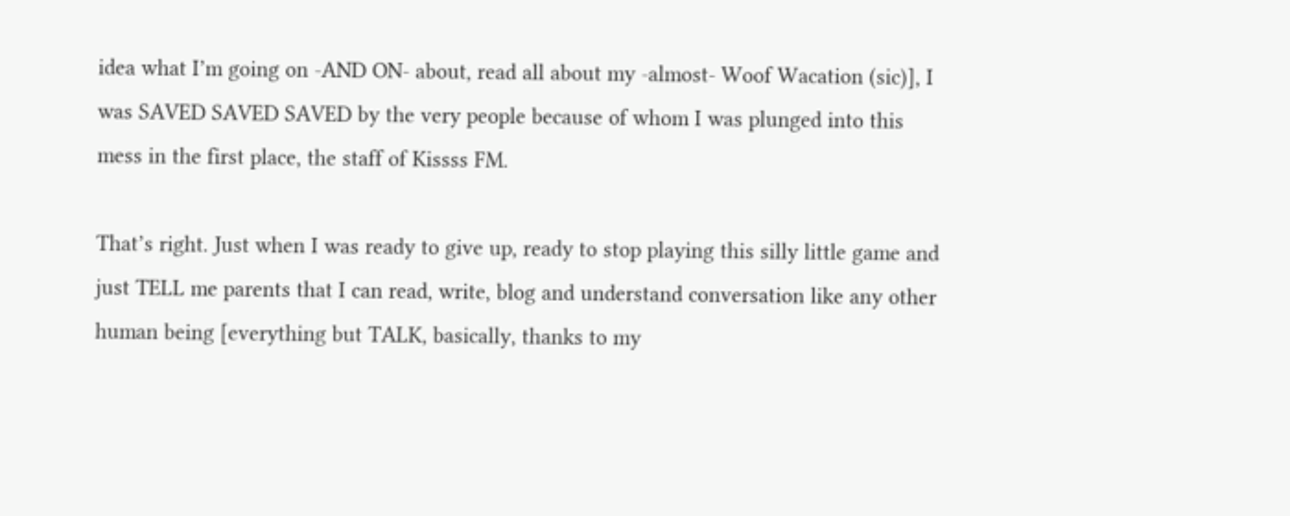idea what I’m going on -AND ON- about, read all about my -almost- Woof Wacation (sic)], I was SAVED SAVED SAVED by the very people because of whom I was plunged into this mess in the first place, the staff of Kissss FM.

That’s right. Just when I was ready to give up, ready to stop playing this silly little game and just TELL me parents that I can read, write, blog and understand conversation like any other human being [everything but TALK, basically, thanks to my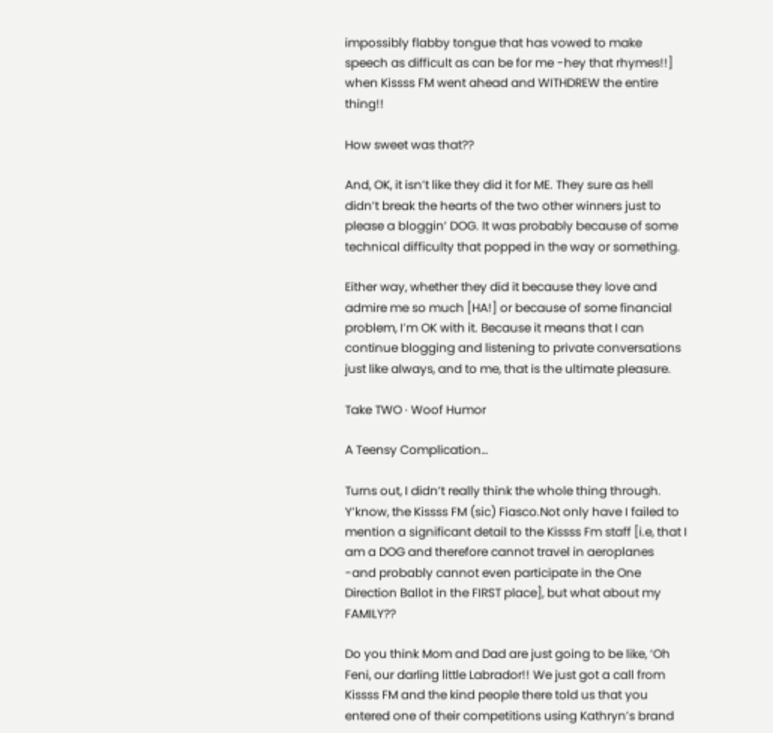impossibly flabby tongue that has vowed to make speech as difficult as can be for me -hey that rhymes!!] when Kissss FM went ahead and WITHDREW the entire thing!!

How sweet was that??

And, OK, it isn’t like they did it for ME. They sure as hell didn’t break the hearts of the two other winners just to please a bloggin’ DOG. It was probably because of some technical difficulty that popped in the way or something.

Either way, whether they did it because they love and admire me so much [HA!] or because of some financial problem, I’m OK with it. Because it means that I can continue blogging and listening to private conversations just like always, and to me, that is the ultimate pleasure.

Take TWO · Woof Humor

A Teensy Complication…

Turns out, I didn’t really think the whole thing through. Y’know, the Kissss FM (sic) Fiasco.Not only have I failed to mention a significant detail to the Kissss Fm staff [i.e, that I am a DOG and therefore cannot travel in aeroplanes -and probably cannot even participate in the One Direction Ballot in the FIRST place], but what about my FAMILY??

Do you think Mom and Dad are just going to be like, ‘Oh Feni, our darling little Labrador!! We just got a call from Kissss FM and the kind people there told us that you entered one of their competitions using Kathryn’s brand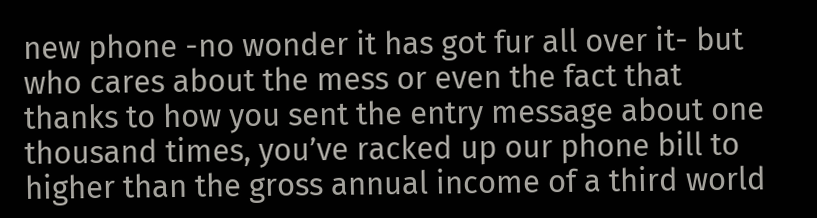new phone -no wonder it has got fur all over it- but who cares about the mess or even the fact that thanks to how you sent the entry message about one thousand times, you’ve racked up our phone bill to higher than the gross annual income of a third world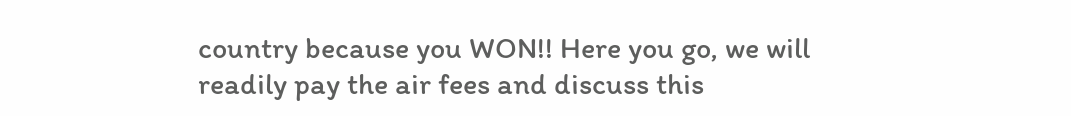country because you WON!! Here you go, we will readily pay the air fees and discuss this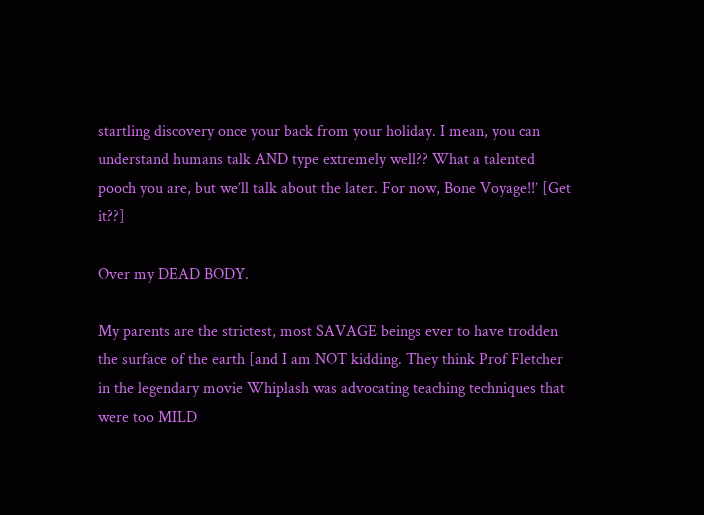startling discovery once your back from your holiday. I mean, you can understand humans talk AND type extremely well?? What a talented pooch you are, but we’ll talk about the later. For now, Bone Voyage!!’ [Get it??]

Over my DEAD BODY.

My parents are the strictest, most SAVAGE beings ever to have trodden the surface of the earth [and I am NOT kidding. They think Prof Fletcher in the legendary movie Whiplash was advocating teaching techniques that were too MILD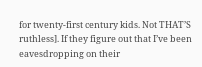for twenty-first century kids. Not THAT’S ruthless]. If they figure out that I’ve been eavesdropping on their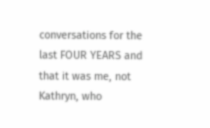conversations for the last FOUR YEARS and that it was me, not Kathryn, who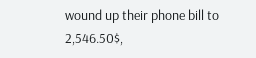wound up their phone bill to 2,546.50$,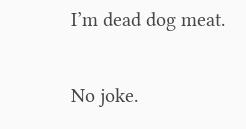I’m dead dog meat.

No joke.